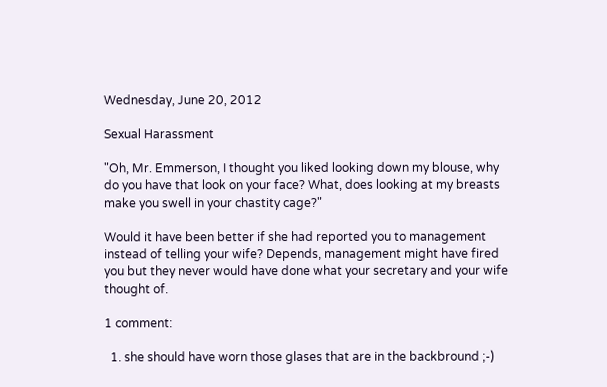Wednesday, June 20, 2012

Sexual Harassment

"Oh, Mr. Emmerson, I thought you liked looking down my blouse, why do you have that look on your face? What, does looking at my breasts make you swell in your chastity cage?"

Would it have been better if she had reported you to management instead of telling your wife? Depends, management might have fired you but they never would have done what your secretary and your wife thought of.

1 comment:

  1. she should have worn those glases that are in the backbround ;-)